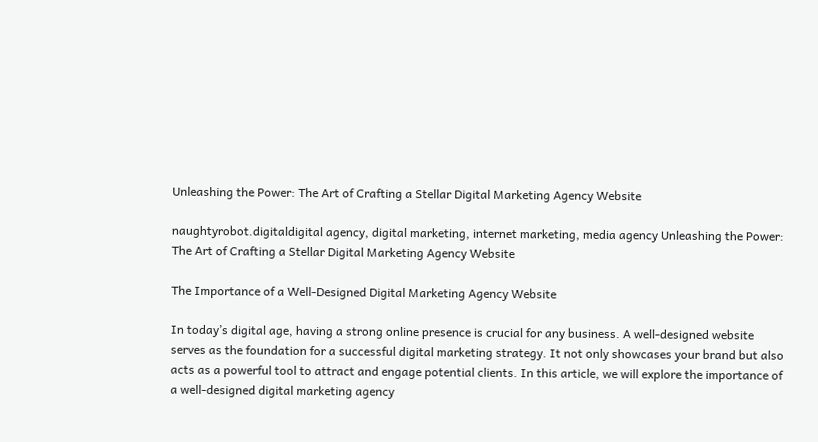Unleashing the Power: The Art of Crafting a Stellar Digital Marketing Agency Website

naughtyrobot.digitaldigital agency, digital marketing, internet marketing, media agency Unleashing the Power: The Art of Crafting a Stellar Digital Marketing Agency Website

The Importance of a Well-Designed Digital Marketing Agency Website

In today’s digital age, having a strong online presence is crucial for any business. A well-designed website serves as the foundation for a successful digital marketing strategy. It not only showcases your brand but also acts as a powerful tool to attract and engage potential clients. In this article, we will explore the importance of a well-designed digital marketing agency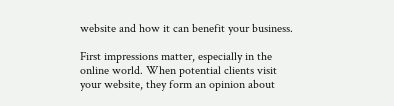website and how it can benefit your business.

First impressions matter, especially in the online world. When potential clients visit your website, they form an opinion about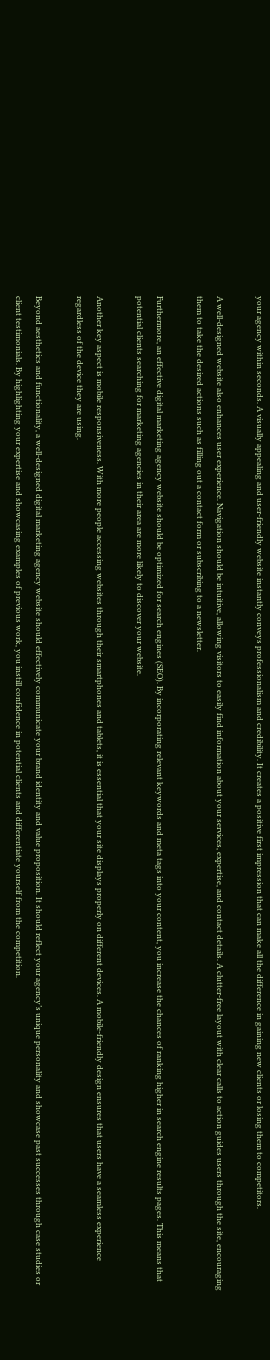your agency within seconds. A visually appealing and user-friendly website instantly conveys professionalism and credibility. It creates a positive first impression that can make all the difference in gaining new clients or losing them to competitors.

A well-designed website also enhances user experience. Navigation should be intuitive, allowing visitors to easily find information about your services, expertise, and contact details. A clutter-free layout with clear calls to action guides users through the site, encouraging them to take the desired actions such as filling out a contact form or subscribing to a newsletter.

Furthermore, an effective digital marketing agency website should be optimized for search engines (SEO). By incorporating relevant keywords and meta tags into your content, you increase the chances of ranking higher in search engine results pages. This means that potential clients searching for marketing agencies in their area are more likely to discover your website.

Another key aspect is mobile responsiveness. With more people accessing websites through their smartphones and tablets, it is essential that your site displays properly on different devices. A mobile-friendly design ensures that users have a seamless experience regardless of the device they are using.

Beyond aesthetics and functionality, a well-designed digital marketing agency website should effectively communicate your brand identity and value proposition. It should reflect your agency’s unique personality and showcase past successes through case studies or client testimonials. By highlighting your expertise and showcasing examples of previous work, you instill confidence in potential clients and differentiate yourself from the competition.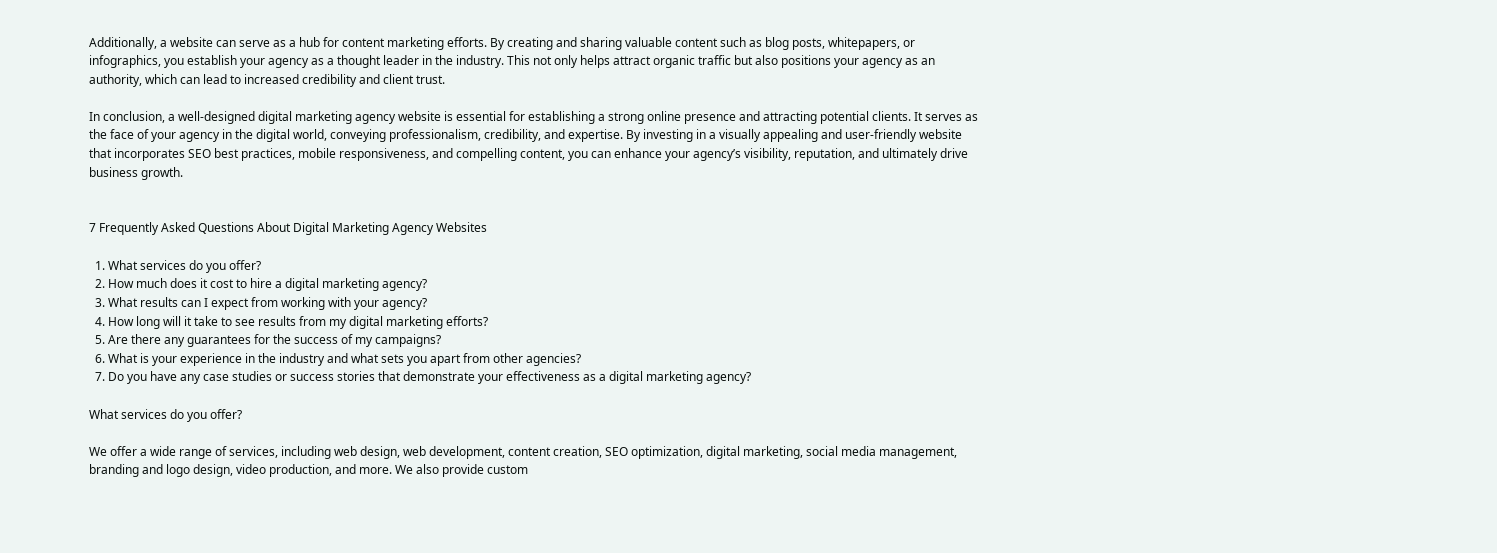Additionally, a website can serve as a hub for content marketing efforts. By creating and sharing valuable content such as blog posts, whitepapers, or infographics, you establish your agency as a thought leader in the industry. This not only helps attract organic traffic but also positions your agency as an authority, which can lead to increased credibility and client trust.

In conclusion, a well-designed digital marketing agency website is essential for establishing a strong online presence and attracting potential clients. It serves as the face of your agency in the digital world, conveying professionalism, credibility, and expertise. By investing in a visually appealing and user-friendly website that incorporates SEO best practices, mobile responsiveness, and compelling content, you can enhance your agency’s visibility, reputation, and ultimately drive business growth.


7 Frequently Asked Questions About Digital Marketing Agency Websites

  1. What services do you offer?
  2. How much does it cost to hire a digital marketing agency?
  3. What results can I expect from working with your agency?
  4. How long will it take to see results from my digital marketing efforts?
  5. Are there any guarantees for the success of my campaigns?
  6. What is your experience in the industry and what sets you apart from other agencies?
  7. Do you have any case studies or success stories that demonstrate your effectiveness as a digital marketing agency?

What services do you offer?

We offer a wide range of services, including web design, web development, content creation, SEO optimization, digital marketing, social media management, branding and logo design, video production, and more. We also provide custom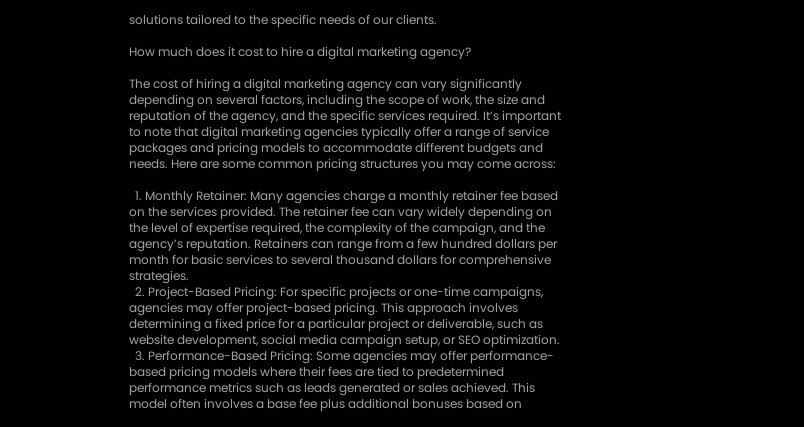solutions tailored to the specific needs of our clients.

How much does it cost to hire a digital marketing agency?

The cost of hiring a digital marketing agency can vary significantly depending on several factors, including the scope of work, the size and reputation of the agency, and the specific services required. It’s important to note that digital marketing agencies typically offer a range of service packages and pricing models to accommodate different budgets and needs. Here are some common pricing structures you may come across:

  1. Monthly Retainer: Many agencies charge a monthly retainer fee based on the services provided. The retainer fee can vary widely depending on the level of expertise required, the complexity of the campaign, and the agency’s reputation. Retainers can range from a few hundred dollars per month for basic services to several thousand dollars for comprehensive strategies.
  2. Project-Based Pricing: For specific projects or one-time campaigns, agencies may offer project-based pricing. This approach involves determining a fixed price for a particular project or deliverable, such as website development, social media campaign setup, or SEO optimization.
  3. Performance-Based Pricing: Some agencies may offer performance-based pricing models where their fees are tied to predetermined performance metrics such as leads generated or sales achieved. This model often involves a base fee plus additional bonuses based on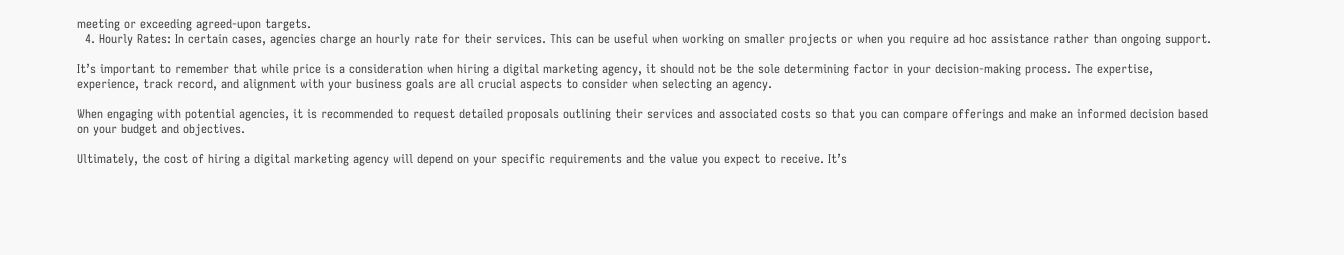meeting or exceeding agreed-upon targets.
  4. Hourly Rates: In certain cases, agencies charge an hourly rate for their services. This can be useful when working on smaller projects or when you require ad hoc assistance rather than ongoing support.

It’s important to remember that while price is a consideration when hiring a digital marketing agency, it should not be the sole determining factor in your decision-making process. The expertise, experience, track record, and alignment with your business goals are all crucial aspects to consider when selecting an agency.

When engaging with potential agencies, it is recommended to request detailed proposals outlining their services and associated costs so that you can compare offerings and make an informed decision based on your budget and objectives.

Ultimately, the cost of hiring a digital marketing agency will depend on your specific requirements and the value you expect to receive. It’s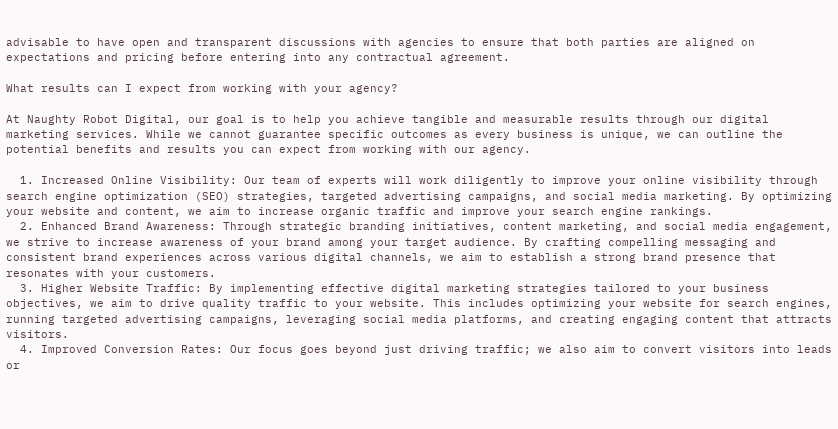advisable to have open and transparent discussions with agencies to ensure that both parties are aligned on expectations and pricing before entering into any contractual agreement.

What results can I expect from working with your agency?

At Naughty Robot Digital, our goal is to help you achieve tangible and measurable results through our digital marketing services. While we cannot guarantee specific outcomes as every business is unique, we can outline the potential benefits and results you can expect from working with our agency.

  1. Increased Online Visibility: Our team of experts will work diligently to improve your online visibility through search engine optimization (SEO) strategies, targeted advertising campaigns, and social media marketing. By optimizing your website and content, we aim to increase organic traffic and improve your search engine rankings.
  2. Enhanced Brand Awareness: Through strategic branding initiatives, content marketing, and social media engagement, we strive to increase awareness of your brand among your target audience. By crafting compelling messaging and consistent brand experiences across various digital channels, we aim to establish a strong brand presence that resonates with your customers.
  3. Higher Website Traffic: By implementing effective digital marketing strategies tailored to your business objectives, we aim to drive quality traffic to your website. This includes optimizing your website for search engines, running targeted advertising campaigns, leveraging social media platforms, and creating engaging content that attracts visitors.
  4. Improved Conversion Rates: Our focus goes beyond just driving traffic; we also aim to convert visitors into leads or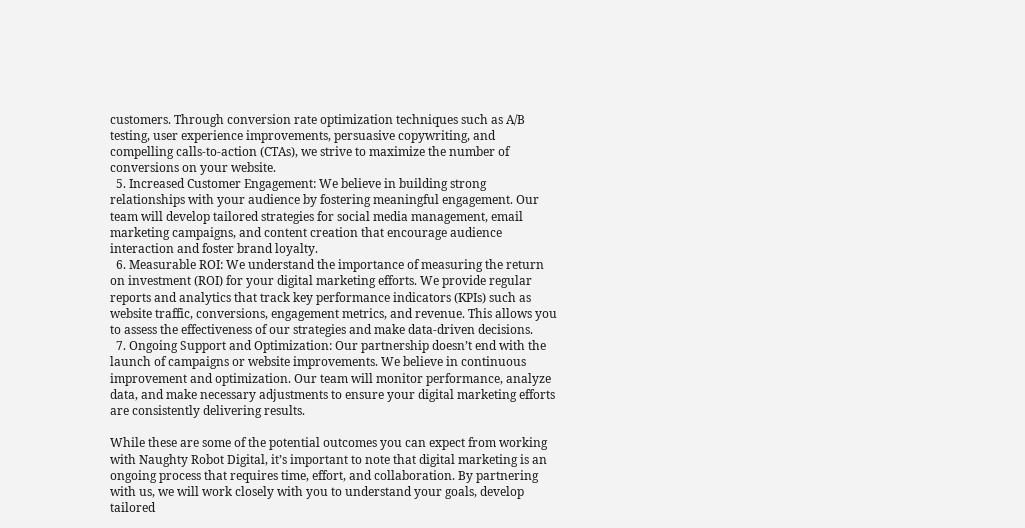customers. Through conversion rate optimization techniques such as A/B testing, user experience improvements, persuasive copywriting, and compelling calls-to-action (CTAs), we strive to maximize the number of conversions on your website.
  5. Increased Customer Engagement: We believe in building strong relationships with your audience by fostering meaningful engagement. Our team will develop tailored strategies for social media management, email marketing campaigns, and content creation that encourage audience interaction and foster brand loyalty.
  6. Measurable ROI: We understand the importance of measuring the return on investment (ROI) for your digital marketing efforts. We provide regular reports and analytics that track key performance indicators (KPIs) such as website traffic, conversions, engagement metrics, and revenue. This allows you to assess the effectiveness of our strategies and make data-driven decisions.
  7. Ongoing Support and Optimization: Our partnership doesn’t end with the launch of campaigns or website improvements. We believe in continuous improvement and optimization. Our team will monitor performance, analyze data, and make necessary adjustments to ensure your digital marketing efforts are consistently delivering results.

While these are some of the potential outcomes you can expect from working with Naughty Robot Digital, it’s important to note that digital marketing is an ongoing process that requires time, effort, and collaboration. By partnering with us, we will work closely with you to understand your goals, develop tailored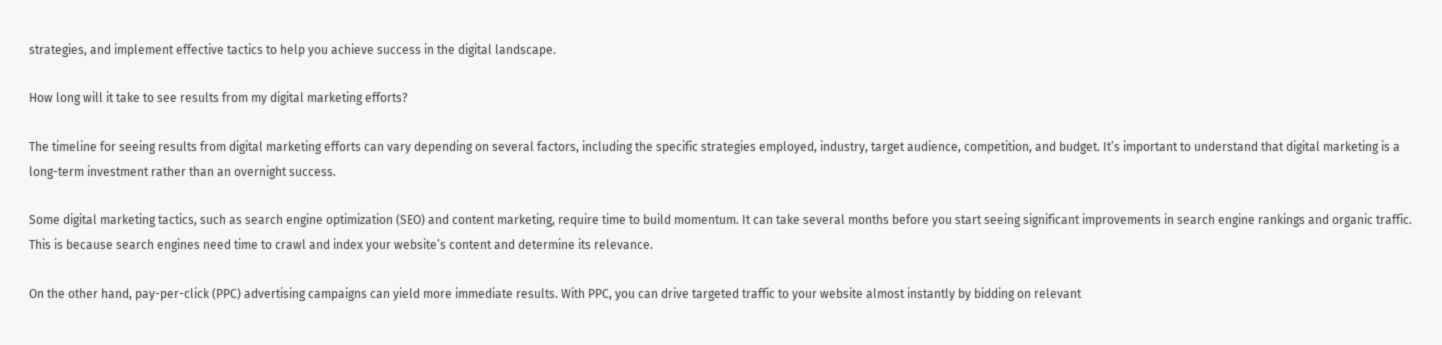strategies, and implement effective tactics to help you achieve success in the digital landscape.

How long will it take to see results from my digital marketing efforts?

The timeline for seeing results from digital marketing efforts can vary depending on several factors, including the specific strategies employed, industry, target audience, competition, and budget. It’s important to understand that digital marketing is a long-term investment rather than an overnight success.

Some digital marketing tactics, such as search engine optimization (SEO) and content marketing, require time to build momentum. It can take several months before you start seeing significant improvements in search engine rankings and organic traffic. This is because search engines need time to crawl and index your website’s content and determine its relevance.

On the other hand, pay-per-click (PPC) advertising campaigns can yield more immediate results. With PPC, you can drive targeted traffic to your website almost instantly by bidding on relevant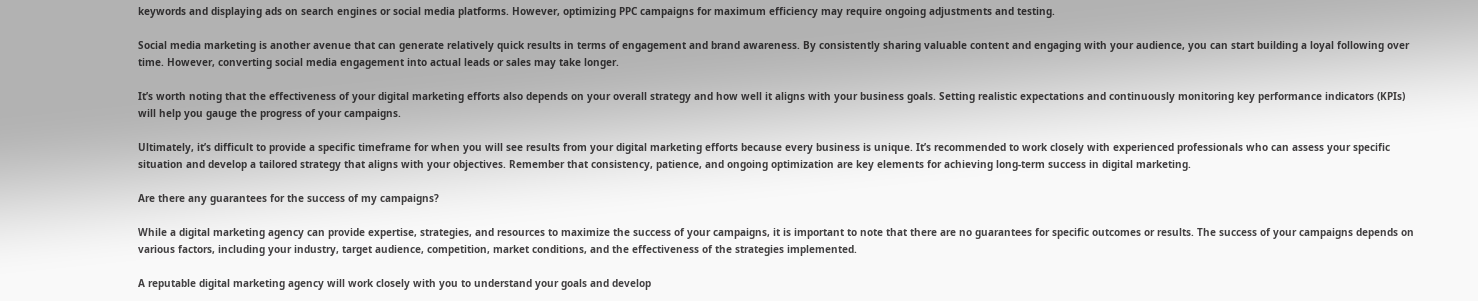keywords and displaying ads on search engines or social media platforms. However, optimizing PPC campaigns for maximum efficiency may require ongoing adjustments and testing.

Social media marketing is another avenue that can generate relatively quick results in terms of engagement and brand awareness. By consistently sharing valuable content and engaging with your audience, you can start building a loyal following over time. However, converting social media engagement into actual leads or sales may take longer.

It’s worth noting that the effectiveness of your digital marketing efforts also depends on your overall strategy and how well it aligns with your business goals. Setting realistic expectations and continuously monitoring key performance indicators (KPIs) will help you gauge the progress of your campaigns.

Ultimately, it’s difficult to provide a specific timeframe for when you will see results from your digital marketing efforts because every business is unique. It’s recommended to work closely with experienced professionals who can assess your specific situation and develop a tailored strategy that aligns with your objectives. Remember that consistency, patience, and ongoing optimization are key elements for achieving long-term success in digital marketing.

Are there any guarantees for the success of my campaigns?

While a digital marketing agency can provide expertise, strategies, and resources to maximize the success of your campaigns, it is important to note that there are no guarantees for specific outcomes or results. The success of your campaigns depends on various factors, including your industry, target audience, competition, market conditions, and the effectiveness of the strategies implemented.

A reputable digital marketing agency will work closely with you to understand your goals and develop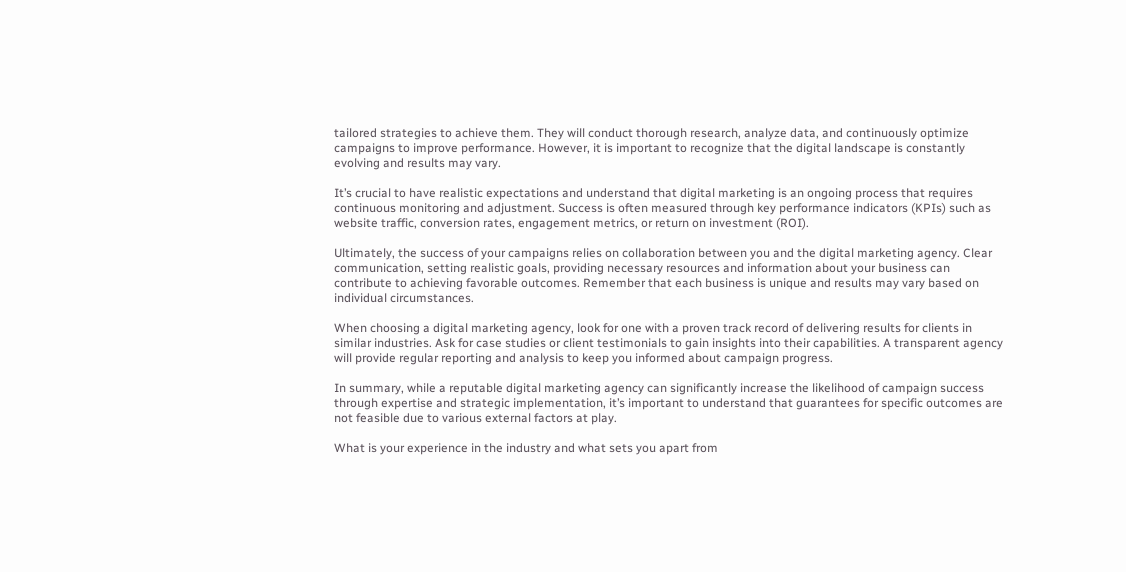tailored strategies to achieve them. They will conduct thorough research, analyze data, and continuously optimize campaigns to improve performance. However, it is important to recognize that the digital landscape is constantly evolving and results may vary.

It’s crucial to have realistic expectations and understand that digital marketing is an ongoing process that requires continuous monitoring and adjustment. Success is often measured through key performance indicators (KPIs) such as website traffic, conversion rates, engagement metrics, or return on investment (ROI).

Ultimately, the success of your campaigns relies on collaboration between you and the digital marketing agency. Clear communication, setting realistic goals, providing necessary resources and information about your business can contribute to achieving favorable outcomes. Remember that each business is unique and results may vary based on individual circumstances.

When choosing a digital marketing agency, look for one with a proven track record of delivering results for clients in similar industries. Ask for case studies or client testimonials to gain insights into their capabilities. A transparent agency will provide regular reporting and analysis to keep you informed about campaign progress.

In summary, while a reputable digital marketing agency can significantly increase the likelihood of campaign success through expertise and strategic implementation, it’s important to understand that guarantees for specific outcomes are not feasible due to various external factors at play.

What is your experience in the industry and what sets you apart from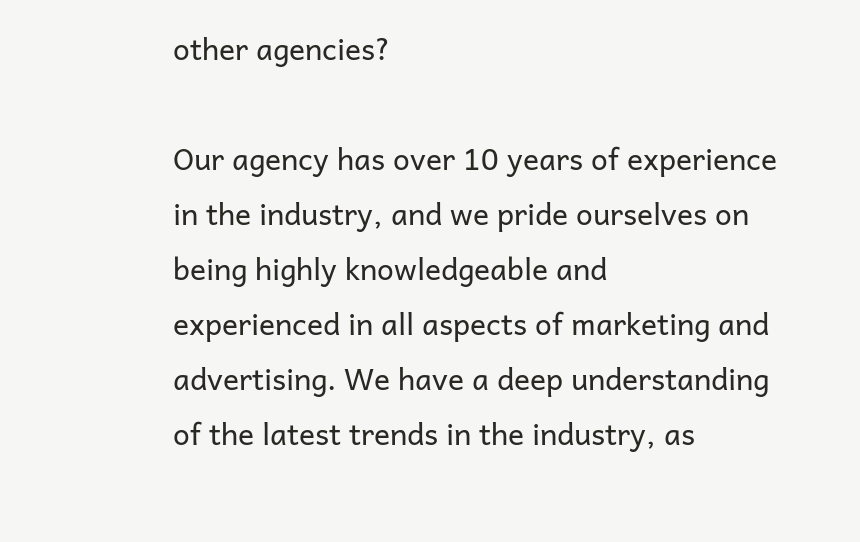other agencies?

Our agency has over 10 years of experience in the industry, and we pride ourselves on being highly knowledgeable and experienced in all aspects of marketing and advertising. We have a deep understanding of the latest trends in the industry, as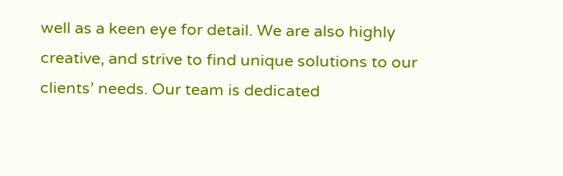well as a keen eye for detail. We are also highly creative, and strive to find unique solutions to our clients’ needs. Our team is dedicated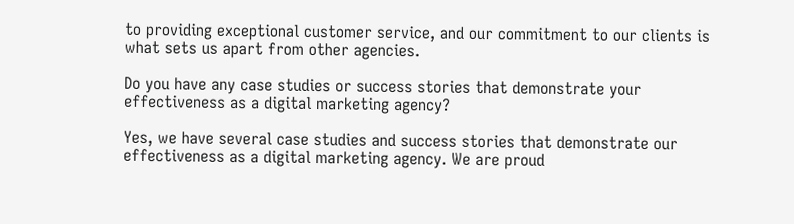to providing exceptional customer service, and our commitment to our clients is what sets us apart from other agencies.

Do you have any case studies or success stories that demonstrate your effectiveness as a digital marketing agency?

Yes, we have several case studies and success stories that demonstrate our effectiveness as a digital marketing agency. We are proud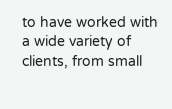to have worked with a wide variety of clients, from small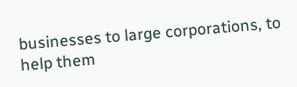businesses to large corporations, to help them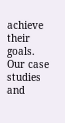achieve their goals. Our case studies and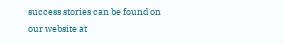success stories can be found on our website at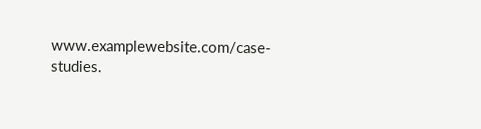www.examplewebsite.com/case-studies.